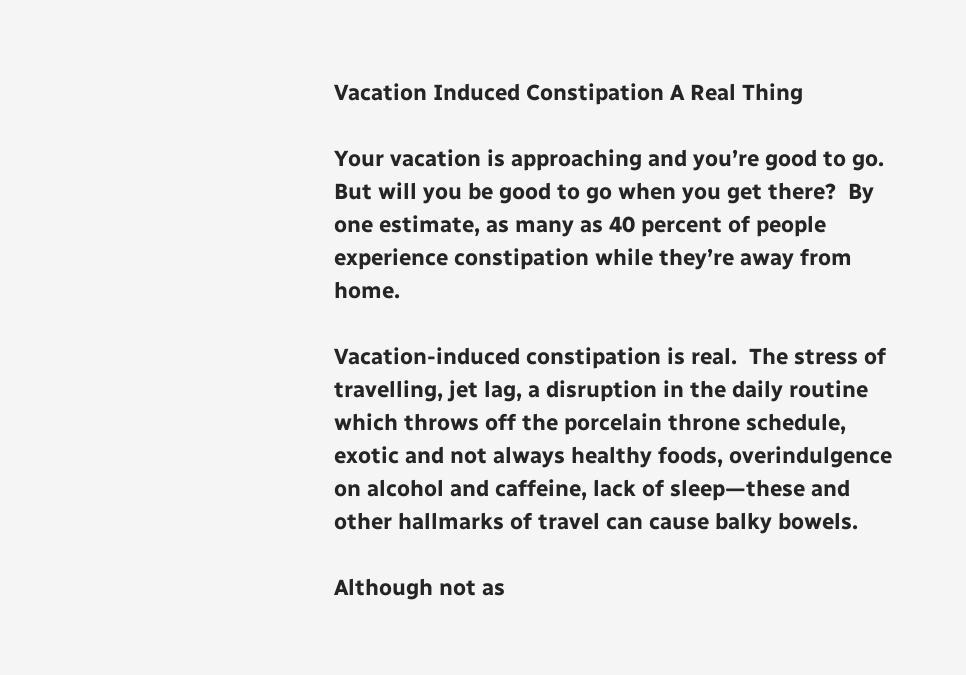Vacation Induced Constipation A Real Thing

Your vacation is approaching and you’re good to go.  But will you be good to go when you get there?  By one estimate, as many as 40 percent of people experience constipation while they’re away from home.

Vacation-induced constipation is real.  The stress of travelling, jet lag, a disruption in the daily routine which throws off the porcelain throne schedule, exotic and not always healthy foods, overindulgence on alcohol and caffeine, lack of sleep—these and other hallmarks of travel can cause balky bowels.

Although not as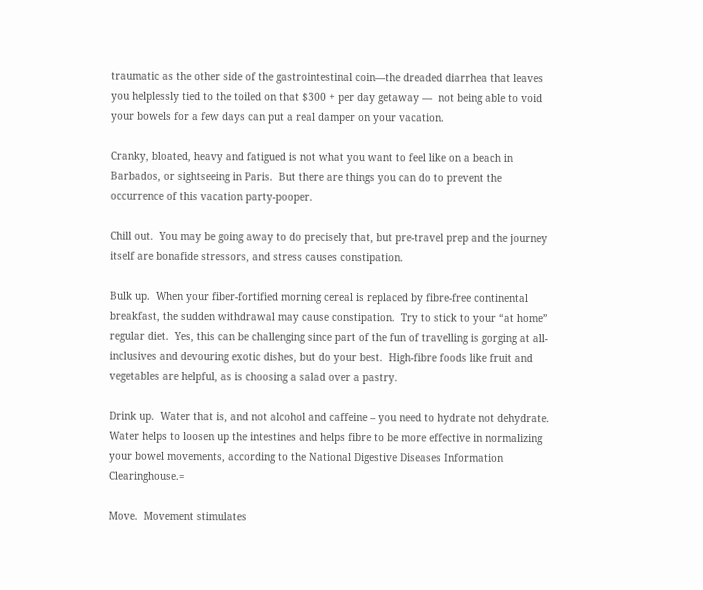traumatic as the other side of the gastrointestinal coin—the dreaded diarrhea that leaves you helplessly tied to the toiled on that $300 + per day getaway —  not being able to void your bowels for a few days can put a real damper on your vacation.

Cranky, bloated, heavy and fatigued is not what you want to feel like on a beach in Barbados, or sightseeing in Paris.  But there are things you can do to prevent the occurrence of this vacation party-pooper.

Chill out.  You may be going away to do precisely that, but pre-travel prep and the journey itself are bonafide stressors, and stress causes constipation.

Bulk up.  When your fiber-fortified morning cereal is replaced by fibre-free continental breakfast, the sudden withdrawal may cause constipation.  Try to stick to your “at home” regular diet.  Yes, this can be challenging since part of the fun of travelling is gorging at all-inclusives and devouring exotic dishes, but do your best.  High-fibre foods like fruit and vegetables are helpful, as is choosing a salad over a pastry.

Drink up.  Water that is, and not alcohol and caffeine – you need to hydrate not dehydrate.   Water helps to loosen up the intestines and helps fibre to be more effective in normalizing your bowel movements, according to the National Digestive Diseases Information Clearinghouse.=

Move.  Movement stimulates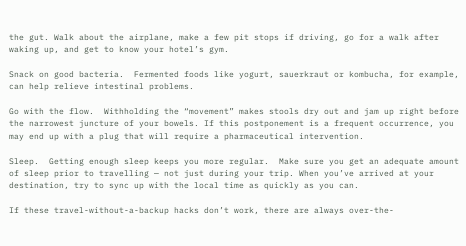the gut. Walk about the airplane, make a few pit stops if driving, go for a walk after waking up, and get to know your hotel’s gym.

Snack on good bacteria.  Fermented foods like yogurt, sauerkraut or kombucha, for example, can help relieve intestinal problems.

Go with the flow.  Withholding the “movement” makes stools dry out and jam up right before the narrowest juncture of your bowels. If this postponement is a frequent occurrence, you may end up with a plug that will require a pharmaceutical intervention.

Sleep.  Getting enough sleep keeps you more regular.  Make sure you get an adequate amount of sleep prior to travelling — not just during your trip. When you’ve arrived at your destination, try to sync up with the local time as quickly as you can.

If these travel-without-a-backup hacks don’t work, there are always over-the-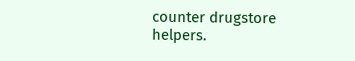counter drugstore helpers.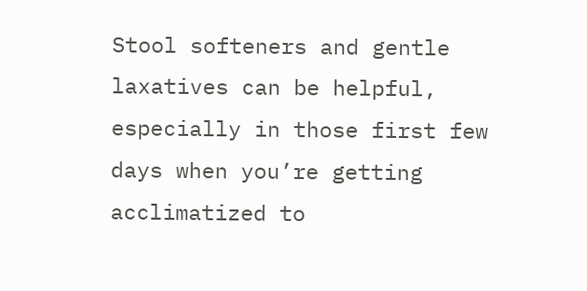Stool softeners and gentle laxatives can be helpful, especially in those first few days when you’re getting acclimatized to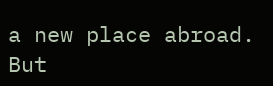a new place abroad.  But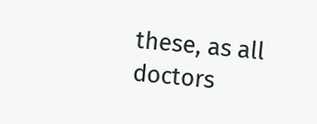these, as all doctors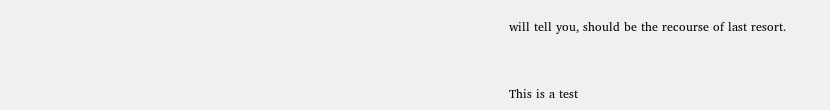will tell you, should be the recourse of last resort.


This is a test